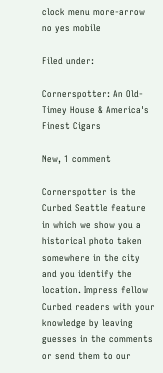clock menu more-arrow no yes mobile

Filed under:

Cornerspotter: An Old-Timey House & America's Finest Cigars

New, 1 comment

Cornerspotter is the Curbed Seattle feature in which we show you a historical photo taken somewhere in the city and you identify the location. Impress fellow Curbed readers with your knowledge by leaving guesses in the comments or send them to our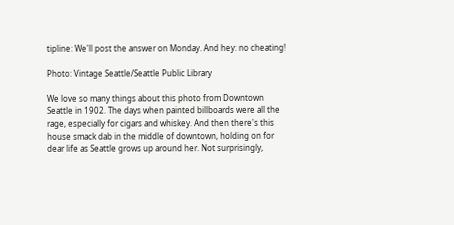tipline: We'll post the answer on Monday. And hey: no cheating!

Photo: Vintage Seattle/Seattle Public Library

We love so many things about this photo from Downtown Seattle in 1902. The days when painted billboards were all the rage, especially for cigars and whiskey. And then there's this house smack dab in the middle of downtown, holding on for dear life as Seattle grows up around her. Not surprisingly,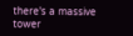there's a massive tower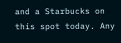and a Starbucks on this spot today. Any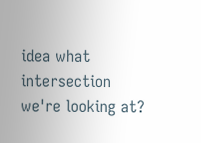idea what intersection we're looking at?